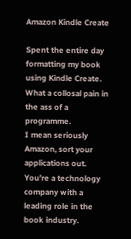Amazon Kindle Create

Spent the entire day formatting my book using Kindle Create.
What a collosal pain in the ass of a programme.
I mean seriously Amazon, sort your applications out. You’re a technology company with a leading role in the book industry.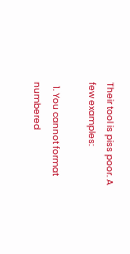Their tool is piss poor. A few examples:

  1. You cannot format numbered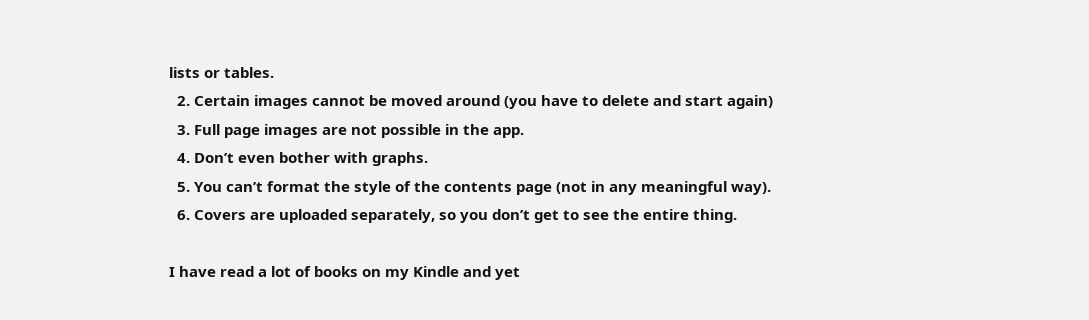lists or tables.
  2. Certain images cannot be moved around (you have to delete and start again)
  3. Full page images are not possible in the app.
  4. Don’t even bother with graphs.
  5. You can’t format the style of the contents page (not in any meaningful way).
  6. Covers are uploaded separately, so you don’t get to see the entire thing.

I have read a lot of books on my Kindle and yet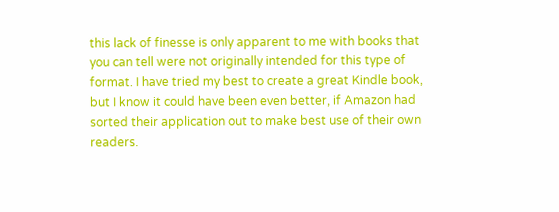this lack of finesse is only apparent to me with books that you can tell were not originally intended for this type of format. I have tried my best to create a great Kindle book, but I know it could have been even better, if Amazon had sorted their application out to make best use of their own readers.